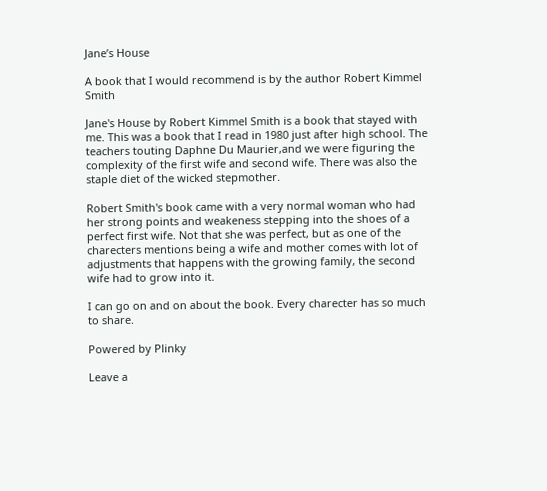Jane’s House

A book that I would recommend is by the author Robert Kimmel Smith

Jane's House by Robert Kimmel Smith is a book that stayed with me. This was a book that I read in 1980 just after high school. The teachers touting Daphne Du Maurier,and we were figuring the complexity of the first wife and second wife. There was also the staple diet of the wicked stepmother.

Robert Smith's book came with a very normal woman who had her strong points and weakeness stepping into the shoes of a perfect first wife. Not that she was perfect, but as one of the charecters mentions being a wife and mother comes with lot of adjustments that happens with the growing family, the second wife had to grow into it.

I can go on and on about the book. Every charecter has so much to share.

Powered by Plinky

Leave a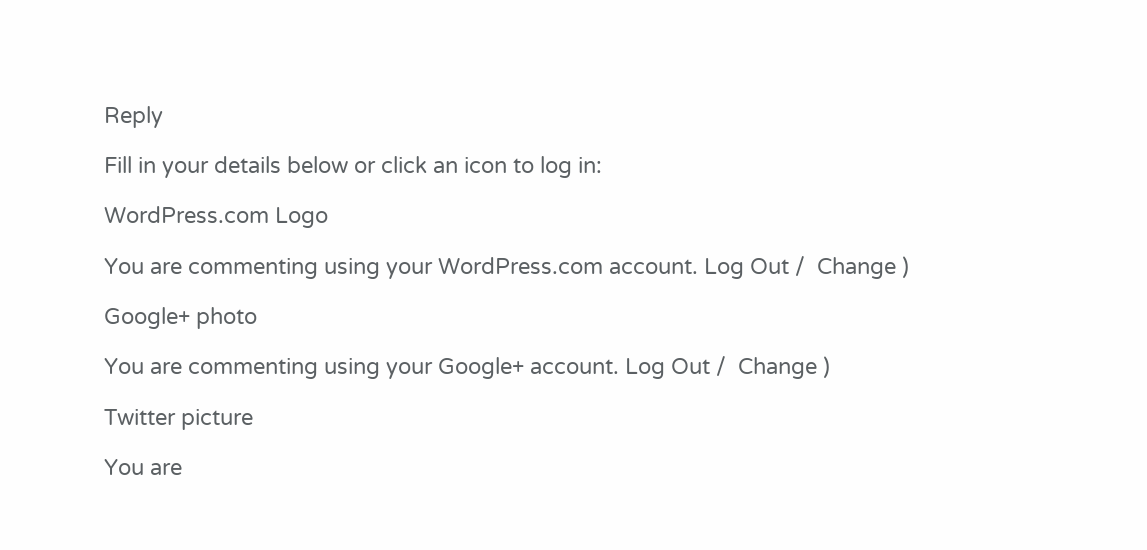Reply

Fill in your details below or click an icon to log in:

WordPress.com Logo

You are commenting using your WordPress.com account. Log Out /  Change )

Google+ photo

You are commenting using your Google+ account. Log Out /  Change )

Twitter picture

You are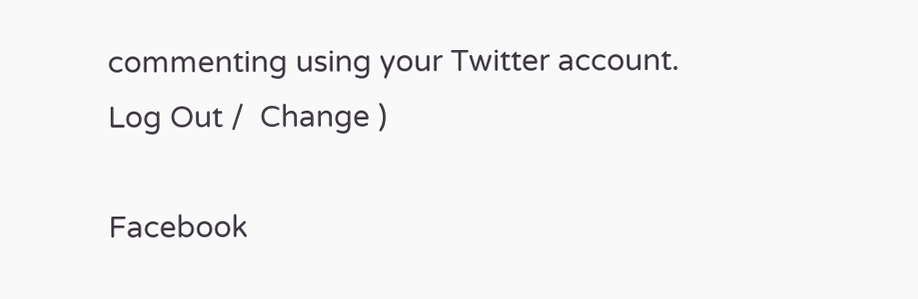commenting using your Twitter account. Log Out /  Change )

Facebook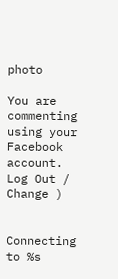photo

You are commenting using your Facebook account. Log Out /  Change )


Connecting to %s